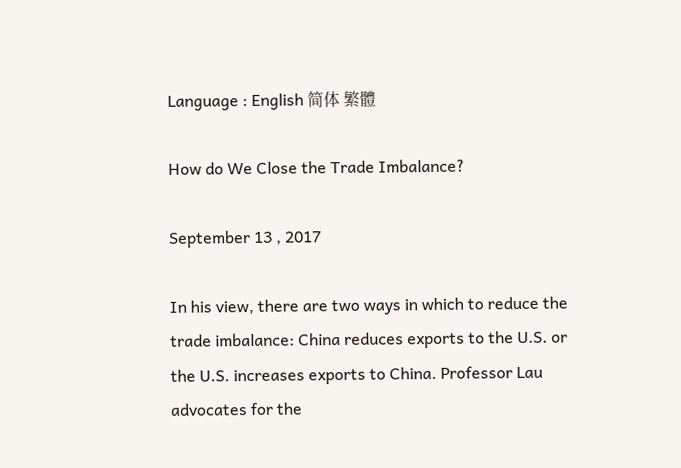Language : English 简体 繁體

How do We Close the Trade Imbalance?

September 13 , 2017

In his view, there are two ways in which to reduce the trade imbalance: China reduces exports to the U.S. or the U.S. increases exports to China. Professor Lau advocates for the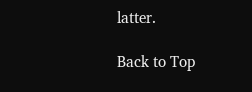latter.

Back to Top